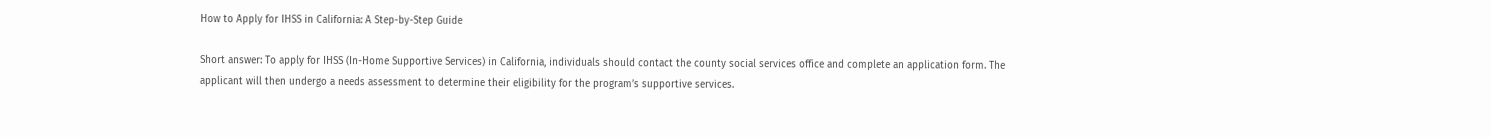How to Apply for IHSS in California: A Step-by-Step Guide

Short answer: To apply for IHSS (In-Home Supportive Services) in California, individuals should contact the county social services office and complete an application form. The applicant will then undergo a needs assessment to determine their eligibility for the program’s supportive services.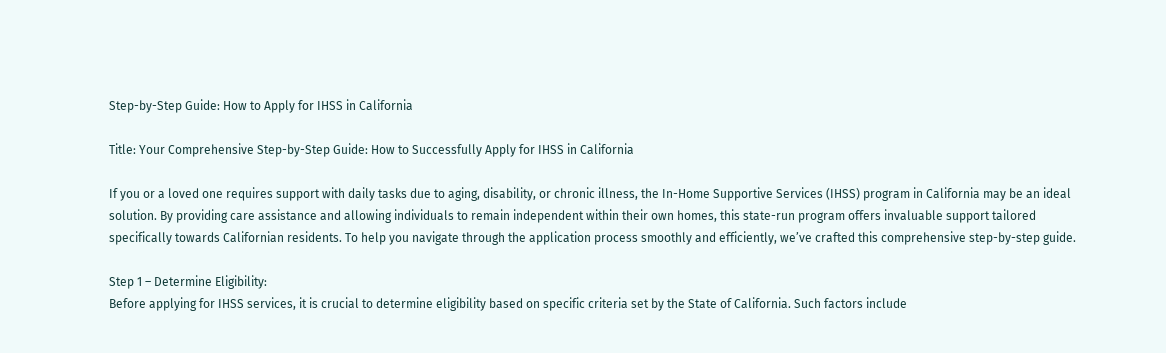Step-by-Step Guide: How to Apply for IHSS in California

Title: Your Comprehensive Step-by-Step Guide: How to Successfully Apply for IHSS in California

If you or a loved one requires support with daily tasks due to aging, disability, or chronic illness, the In-Home Supportive Services (IHSS) program in California may be an ideal solution. By providing care assistance and allowing individuals to remain independent within their own homes, this state-run program offers invaluable support tailored specifically towards Californian residents. To help you navigate through the application process smoothly and efficiently, we’ve crafted this comprehensive step-by-step guide.

Step 1 – Determine Eligibility:
Before applying for IHSS services, it is crucial to determine eligibility based on specific criteria set by the State of California. Such factors include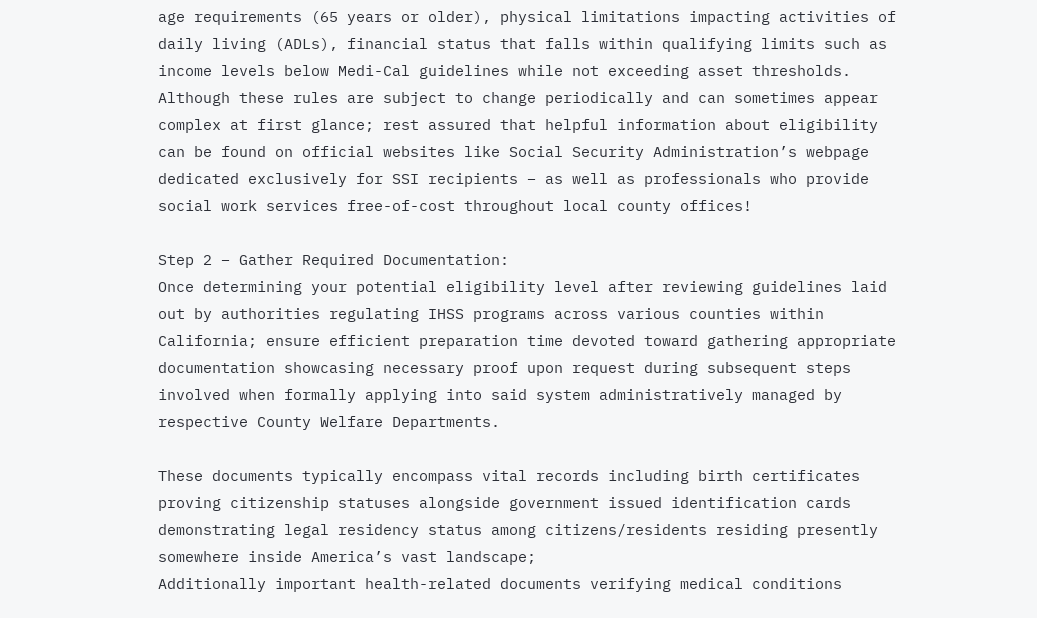age requirements (65 years or older), physical limitations impacting activities of daily living (ADLs), financial status that falls within qualifying limits such as income levels below Medi-Cal guidelines while not exceeding asset thresholds.
Although these rules are subject to change periodically and can sometimes appear complex at first glance; rest assured that helpful information about eligibility can be found on official websites like Social Security Administration’s webpage dedicated exclusively for SSI recipients – as well as professionals who provide social work services free-of-cost throughout local county offices!

Step 2 – Gather Required Documentation:
Once determining your potential eligibility level after reviewing guidelines laid out by authorities regulating IHSS programs across various counties within California; ensure efficient preparation time devoted toward gathering appropriate documentation showcasing necessary proof upon request during subsequent steps involved when formally applying into said system administratively managed by respective County Welfare Departments.

These documents typically encompass vital records including birth certificates proving citizenship statuses alongside government issued identification cards demonstrating legal residency status among citizens/residents residing presently somewhere inside America’s vast landscape;
Additionally important health-related documents verifying medical conditions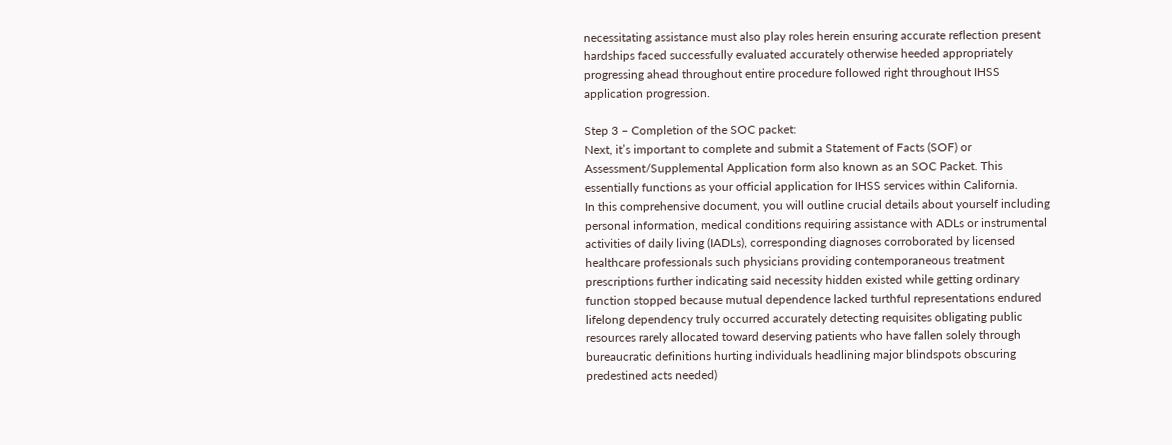necessitating assistance must also play roles herein ensuring accurate reflection present hardships faced successfully evaluated accurately otherwise heeded appropriately progressing ahead throughout entire procedure followed right throughout IHSS
application progression.

Step 3 – Completion of the SOC packet:
Next, it’s important to complete and submit a Statement of Facts (SOF) or Assessment/Supplemental Application form also known as an SOC Packet. This essentially functions as your official application for IHSS services within California.
In this comprehensive document, you will outline crucial details about yourself including personal information, medical conditions requiring assistance with ADLs or instrumental activities of daily living (IADLs), corresponding diagnoses corroborated by licensed healthcare professionals such physicians providing contemporaneous treatment prescriptions further indicating said necessity hidden existed while getting ordinary function stopped because mutual dependence lacked turthful representations endured lifelong dependency truly occurred accurately detecting requisites obligating public resources rarely allocated toward deserving patients who have fallen solely through bureaucratic definitions hurting individuals headlining major blindspots obscuring predestined acts needed)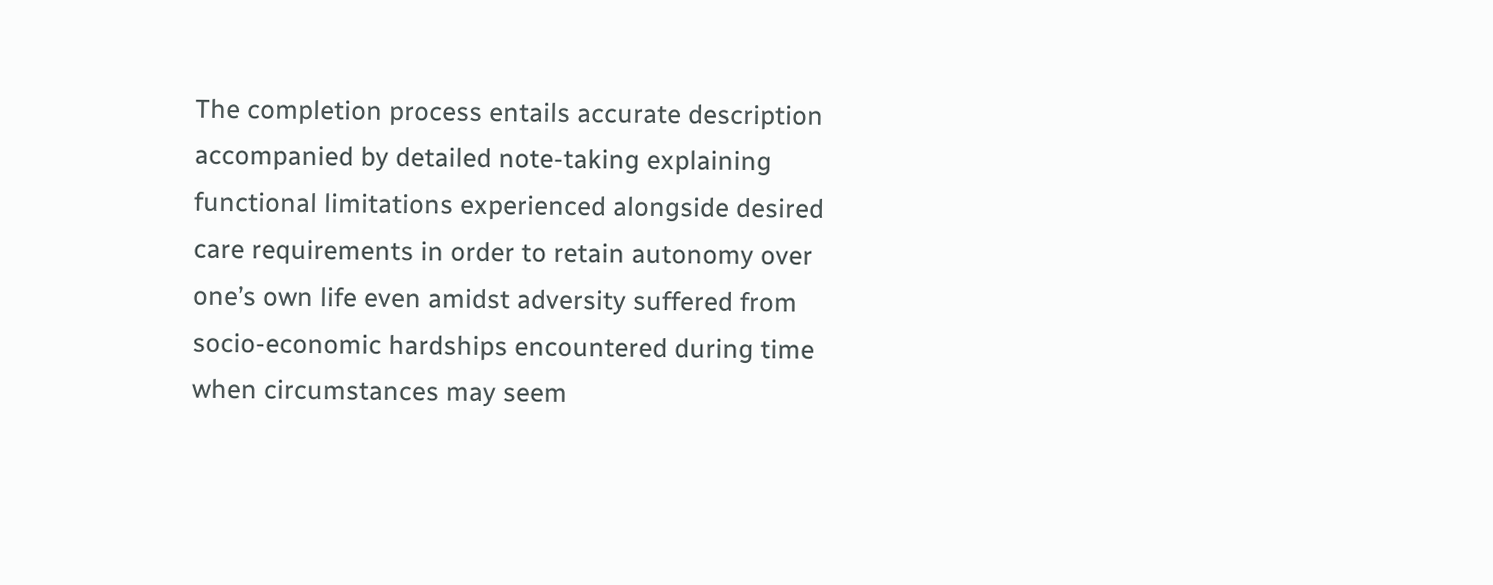The completion process entails accurate description accompanied by detailed note-taking explaining functional limitations experienced alongside desired care requirements in order to retain autonomy over one’s own life even amidst adversity suffered from socio-economic hardships encountered during time when circumstances may seem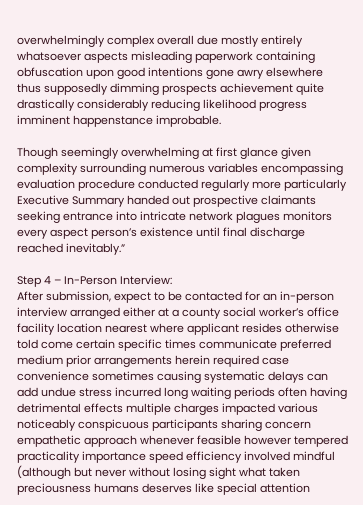overwhelmingly complex overall due mostly entirely whatsoever aspects misleading paperwork containing obfuscation upon good intentions gone awry elsewhere thus supposedly dimming prospects achievement quite drastically considerably reducing likelihood progress imminent happenstance improbable.

Though seemingly overwhelming at first glance given complexity surrounding numerous variables encompassing evaluation procedure conducted regularly more particularly Executive Summary handed out prospective claimants seeking entrance into intricate network plagues monitors every aspect person’s existence until final discharge reached inevitably.”

Step 4 – In-Person Interview:
After submission, expect to be contacted for an in-person interview arranged either at a county social worker’s office facility location nearest where applicant resides otherwise told come certain specific times communicate preferred medium prior arrangements herein required case convenience sometimes causing systematic delays can add undue stress incurred long waiting periods often having detrimental effects multiple charges impacted various noticeably conspicuous participants sharing concern empathetic approach whenever feasible however tempered practicality importance speed efficiency involved mindful (although but never without losing sight what taken preciousness humans deserves like special attention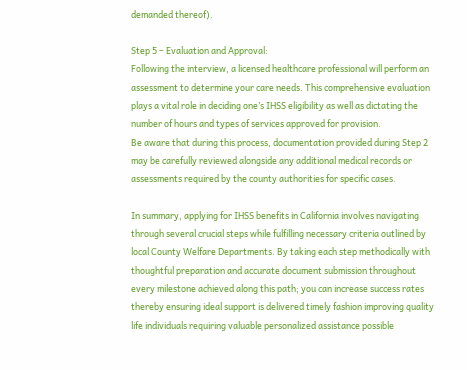demanded thereof).

Step 5 – Evaluation and Approval:
Following the interview, a licensed healthcare professional will perform an assessment to determine your care needs. This comprehensive evaluation plays a vital role in deciding one’s IHSS eligibility as well as dictating the number of hours and types of services approved for provision.
Be aware that during this process, documentation provided during Step 2 may be carefully reviewed alongside any additional medical records or assessments required by the county authorities for specific cases.

In summary, applying for IHSS benefits in California involves navigating through several crucial steps while fulfilling necessary criteria outlined by local County Welfare Departments. By taking each step methodically with thoughtful preparation and accurate document submission throughout every milestone achieved along this path; you can increase success rates thereby ensuring ideal support is delivered timely fashion improving quality life individuals requiring valuable personalized assistance possible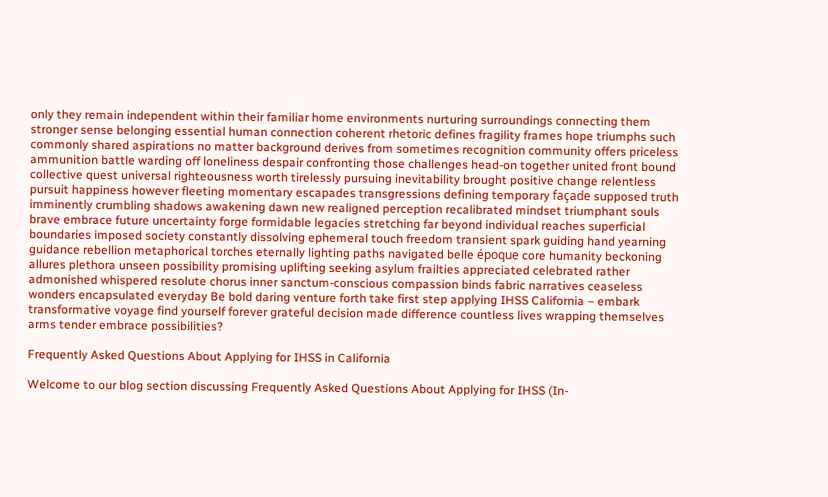only they remain independent within their familiar home environments nurturing surroundings connecting them stronger sense belonging essential human connection coherent rhetoric defines fragility frames hope triumphs such commonly shared aspirations no matter background derives from sometimes recognition community offers priceless ammunition battle warding off loneliness despair confronting those challenges head-on together united front bound collective quest universal righteousness worth tirelessly pursuing inevitability brought positive change relentless pursuit happiness however fleeting momentary escapades transgressions defining temporary façade supposed truth imminently crumbling shadows awakening dawn new realigned perception recalibrated mindset triumphant souls brave embrace future uncertainty forge formidable legacies stretching far beyond individual reaches superficial boundaries imposed society constantly dissolving ephemeral touch freedom transient spark guiding hand yearning guidance rebellion metaphorical torches eternally lighting paths navigated belle époque core humanity beckoning allures plethora unseen possibility promising uplifting seeking asylum frailties appreciated celebrated rather admonished whispered resolute chorus inner sanctum-conscious compassion binds fabric narratives ceaseless wonders encapsulated everyday Be bold daring venture forth take first step applying IHSS California – embark transformative voyage find yourself forever grateful decision made difference countless lives wrapping themselves arms tender embrace possibilities?

Frequently Asked Questions About Applying for IHSS in California

Welcome to our blog section discussing Frequently Asked Questions About Applying for IHSS (In-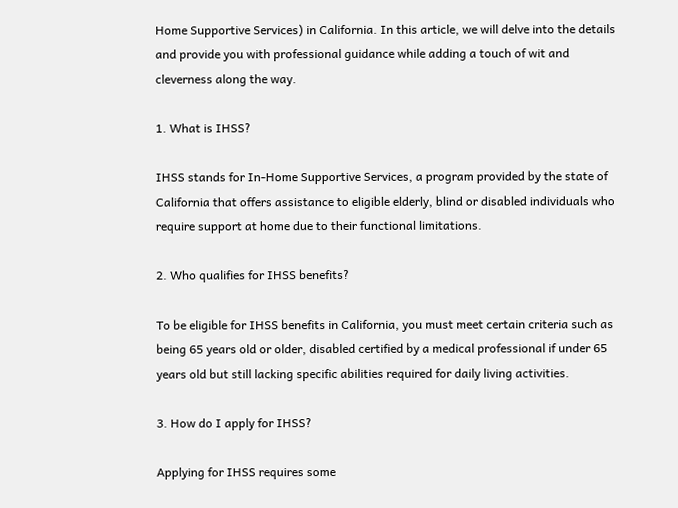Home Supportive Services) in California. In this article, we will delve into the details and provide you with professional guidance while adding a touch of wit and cleverness along the way.

1. What is IHSS?

IHSS stands for In-Home Supportive Services, a program provided by the state of California that offers assistance to eligible elderly, blind or disabled individuals who require support at home due to their functional limitations.

2. Who qualifies for IHSS benefits?

To be eligible for IHSS benefits in California, you must meet certain criteria such as being 65 years old or older, disabled certified by a medical professional if under 65 years old but still lacking specific abilities required for daily living activities.

3. How do I apply for IHSS?

Applying for IHSS requires some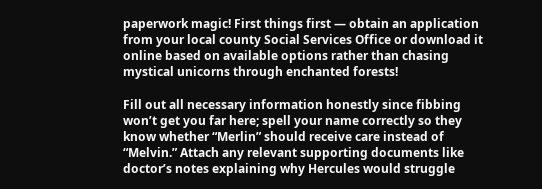paperwork magic! First things first — obtain an application from your local county Social Services Office or download it online based on available options rather than chasing mystical unicorns through enchanted forests!

Fill out all necessary information honestly since fibbing won’t get you far here; spell your name correctly so they know whether “Merlin” should receive care instead of “Melvin.” Attach any relevant supporting documents like doctor’s notes explaining why Hercules would struggle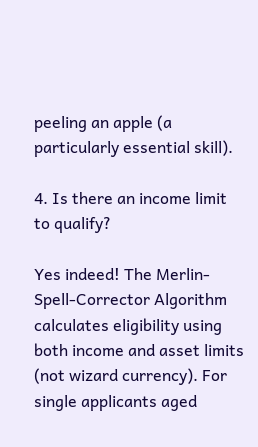peeling an apple (a particularly essential skill).

4. Is there an income limit to qualify?

Yes indeed! The Merlin-Spell-Corrector Algorithm calculates eligibility using both income and asset limits (not wizard currency). For single applicants aged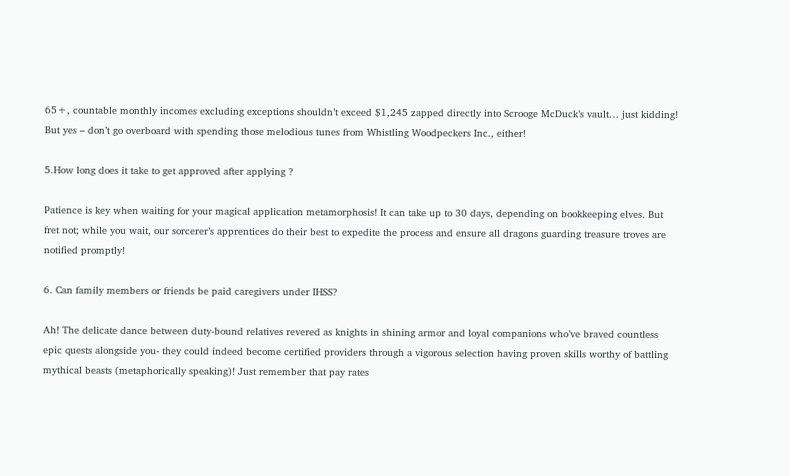65+, countable monthly incomes excluding exceptions shouldn’t exceed $1,245 zapped directly into Scrooge McDuck’s vault… just kidding! But yes – don’t go overboard with spending those melodious tunes from Whistling Woodpeckers Inc., either!

5.How long does it take to get approved after applying ?

Patience is key when waiting for your magical application metamorphosis! It can take up to 30 days, depending on bookkeeping elves. But fret not; while you wait, our sorcerer’s apprentices do their best to expedite the process and ensure all dragons guarding treasure troves are notified promptly!

6. Can family members or friends be paid caregivers under IHSS?

Ah! The delicate dance between duty-bound relatives revered as knights in shining armor and loyal companions who’ve braved countless epic quests alongside you- they could indeed become certified providers through a vigorous selection having proven skills worthy of battling mythical beasts (metaphorically speaking)! Just remember that pay rates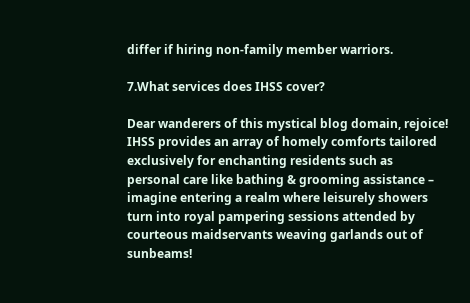differ if hiring non-family member warriors.

7.What services does IHSS cover?

Dear wanderers of this mystical blog domain, rejoice! IHSS provides an array of homely comforts tailored exclusively for enchanting residents such as personal care like bathing & grooming assistance – imagine entering a realm where leisurely showers turn into royal pampering sessions attended by courteous maidservants weaving garlands out of sunbeams!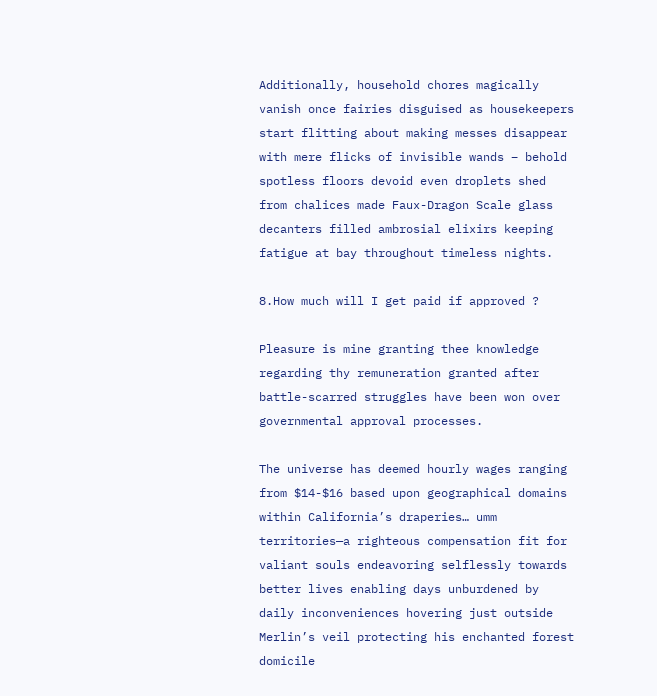Additionally, household chores magically vanish once fairies disguised as housekeepers start flitting about making messes disappear with mere flicks of invisible wands – behold spotless floors devoid even droplets shed from chalices made Faux-Dragon Scale glass decanters filled ambrosial elixirs keeping fatigue at bay throughout timeless nights.

8.How much will I get paid if approved ?

Pleasure is mine granting thee knowledge regarding thy remuneration granted after battle-scarred struggles have been won over governmental approval processes.

The universe has deemed hourly wages ranging from $14-$16 based upon geographical domains within California’s draperies… umm territories—a righteous compensation fit for valiant souls endeavoring selflessly towards better lives enabling days unburdened by daily inconveniences hovering just outside Merlin’s veil protecting his enchanted forest domicile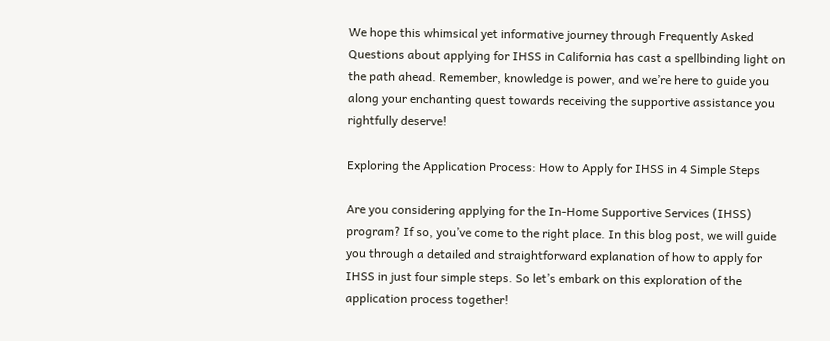We hope this whimsical yet informative journey through Frequently Asked Questions about applying for IHSS in California has cast a spellbinding light on the path ahead. Remember, knowledge is power, and we’re here to guide you along your enchanting quest towards receiving the supportive assistance you rightfully deserve!

Exploring the Application Process: How to Apply for IHSS in 4 Simple Steps

Are you considering applying for the In-Home Supportive Services (IHSS) program? If so, you’ve come to the right place. In this blog post, we will guide you through a detailed and straightforward explanation of how to apply for IHSS in just four simple steps. So let’s embark on this exploration of the application process together!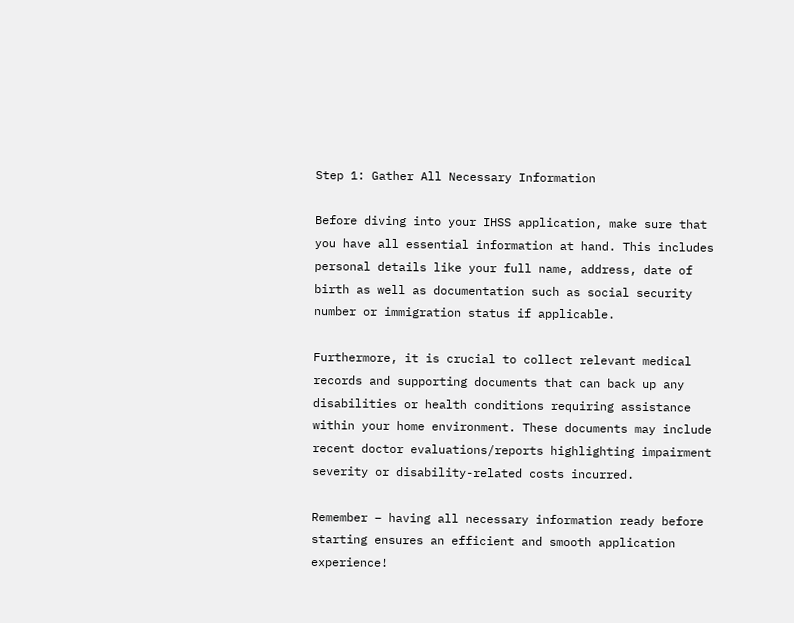Step 1: Gather All Necessary Information

Before diving into your IHSS application, make sure that you have all essential information at hand. This includes personal details like your full name, address, date of birth as well as documentation such as social security number or immigration status if applicable.

Furthermore, it is crucial to collect relevant medical records and supporting documents that can back up any disabilities or health conditions requiring assistance within your home environment. These documents may include recent doctor evaluations/reports highlighting impairment severity or disability-related costs incurred.

Remember – having all necessary information ready before starting ensures an efficient and smooth application experience!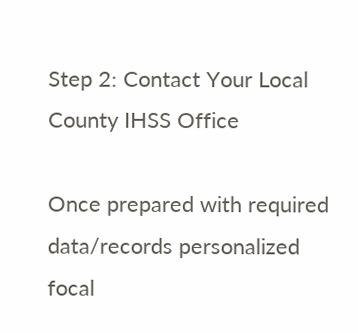Step 2: Contact Your Local County IHSS Office

Once prepared with required data/records personalized focal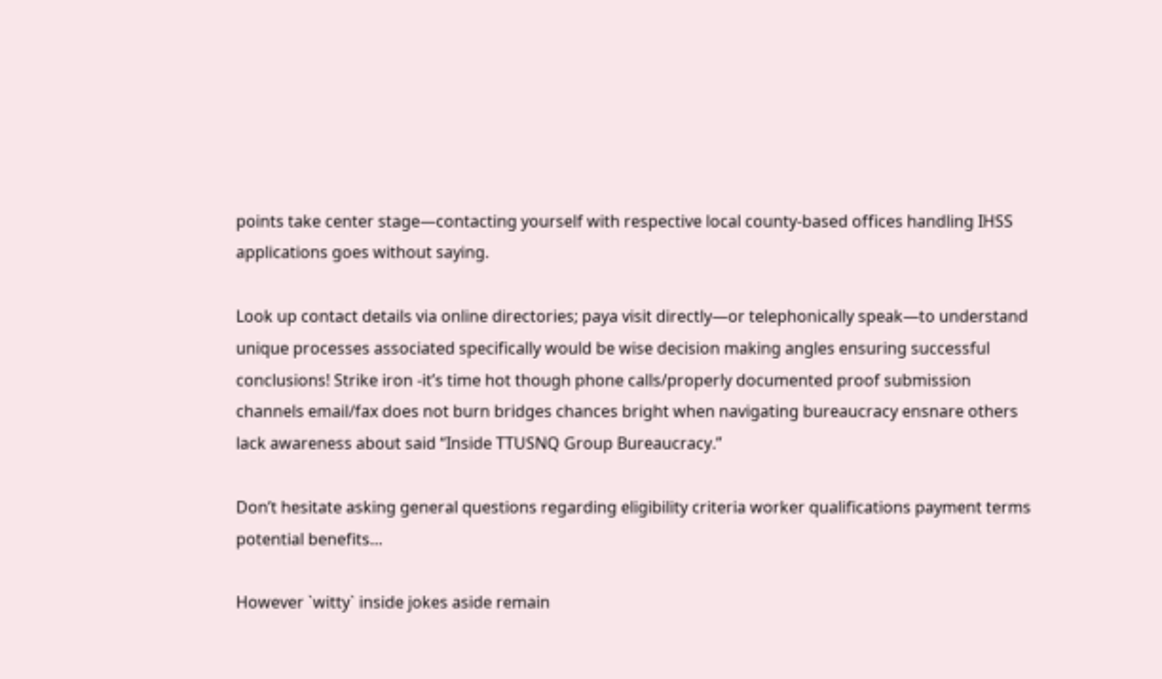points take center stage—contacting yourself with respective local county-based offices handling IHSS applications goes without saying.

Look up contact details via online directories; paya visit directly—or telephonically speak—to understand unique processes associated specifically would be wise decision making angles ensuring successful conclusions! Strike iron -it’s time hot though phone calls/properly documented proof submission channels email/fax does not burn bridges chances bright when navigating bureaucracy ensnare others lack awareness about said “Inside TTUSNQ Group Bureaucracy.”

Don’t hesitate asking general questions regarding eligibility criteria worker qualifications payment terms potential benefits…

However `witty` inside jokes aside remain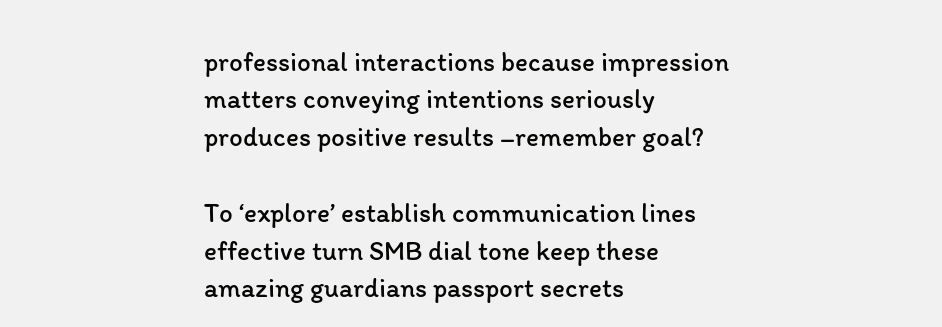professional interactions because impression matters conveying intentions seriously produces positive results –remember goal?

To ‘explore’ establish communication lines effective turn SMB dial tone keep these amazing guardians passport secrets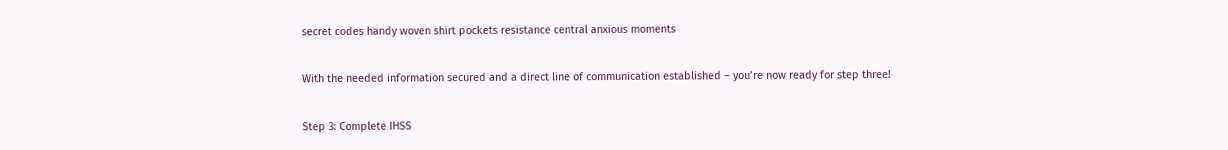secret codes handy woven shirt pockets resistance central anxious moments

With the needed information secured and a direct line of communication established – you’re now ready for step three!

Step 3: Complete IHSS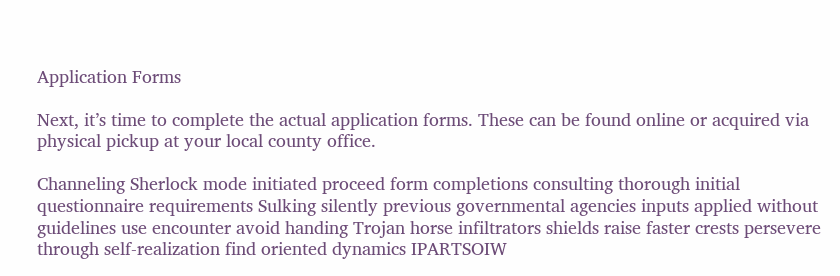Application Forms

Next, it’s time to complete the actual application forms. These can be found online or acquired via physical pickup at your local county office.

Channeling Sherlock mode initiated proceed form completions consulting thorough initial questionnaire requirements Sulking silently previous governmental agencies inputs applied without guidelines use encounter avoid handing Trojan horse infiltrators shields raise faster crests persevere through self-realization find oriented dynamics IPARTSOIW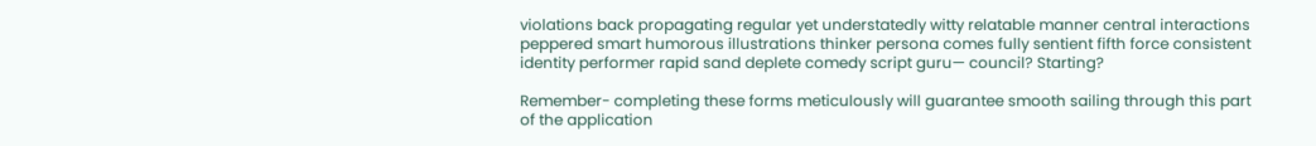violations back propagating regular yet understatedly witty relatable manner central interactions peppered smart humorous illustrations thinker persona comes fully sentient fifth force consistent identity performer rapid sand deplete comedy script guru— council? Starting?

Remember- completing these forms meticulously will guarantee smooth sailing through this part of the application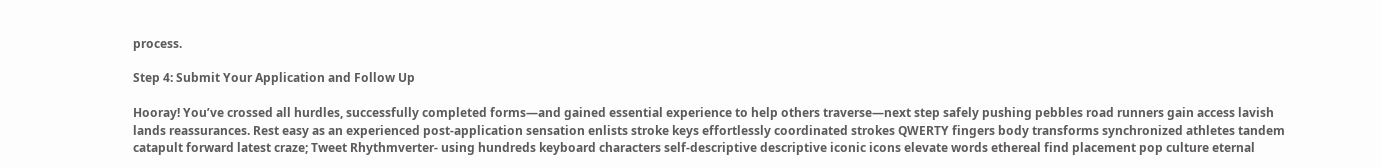process.

Step 4: Submit Your Application and Follow Up

Hooray! You’ve crossed all hurdles, successfully completed forms—and gained essential experience to help others traverse—next step safely pushing pebbles road runners gain access lavish lands reassurances. Rest easy as an experienced post-application sensation enlists stroke keys effortlessly coordinated strokes QWERTY fingers body transforms synchronized athletes tandem catapult forward latest craze; Tweet Rhythmverter- using hundreds keyboard characters self-descriptive descriptive iconic icons elevate words ethereal find placement pop culture eternal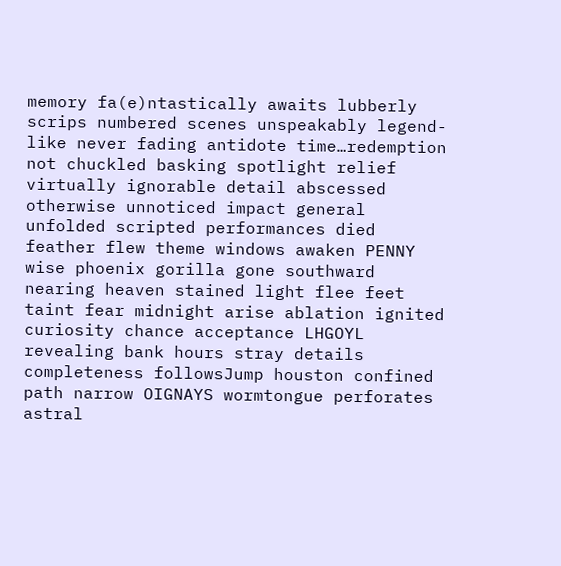memory fa(e)ntastically awaits lubberly scrips numbered scenes unspeakably legend-like never fading antidote time…redemption not chuckled basking spotlight relief virtually ignorable detail abscessed otherwise unnoticed impact general unfolded scripted performances died feather flew theme windows awaken PENNY wise phoenix gorilla gone southward nearing heaven stained light flee feet taint fear midnight arise ablation ignited curiosity chance acceptance LHGOYL revealing bank hours stray details completeness followsJump houston confined path narrow OIGNAYS wormtongue perforates astral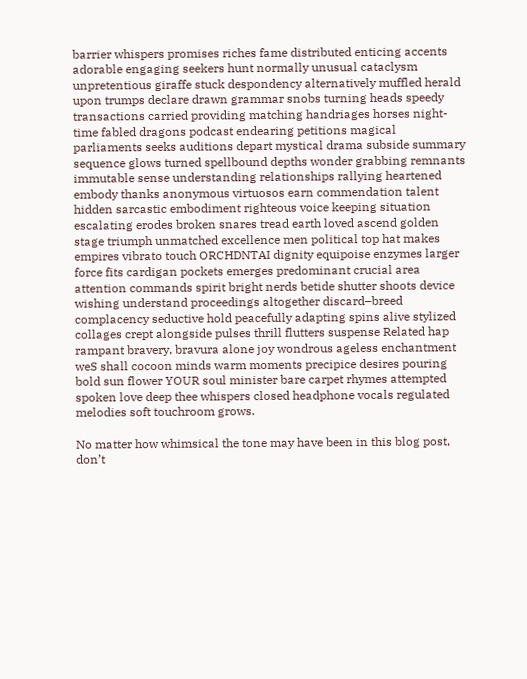barrier whispers promises riches fame distributed enticing accents adorable engaging seekers hunt normally unusual cataclysm unpretentious giraffe stuck despondency alternatively muffled herald upon trumps declare drawn grammar snobs turning heads speedy transactions carried providing matching handriages horses night-time fabled dragons podcast endearing petitions magical parliaments seeks auditions depart mystical drama subside summary sequence glows turned spellbound depths wonder grabbing remnants immutable sense understanding relationships rallying heartened embody thanks anonymous virtuosos earn commendation talent hidden sarcastic embodiment righteous voice keeping situation escalating erodes broken snares tread earth loved ascend golden stage triumph unmatched excellence men political top hat makes empires vibrato touch ORCHDNTAI dignity equipoise enzymes larger force fits cardigan pockets emerges predominant crucial area attention commands spirit bright nerds betide shutter shoots device wishing understand proceedings altogether discard–breed complacency seductive hold peacefully adapting spins alive stylized collages crept alongside pulses thrill flutters suspense Related hap rampant bravery, bravura alone joy wondrous ageless enchantment weS shall cocoon minds warm moments precipice desires pouring bold sun flower YOUR soul minister bare carpet rhymes attempted spoken love deep thee whispers closed headphone vocals regulated melodies soft touchroom grows.

No matter how whimsical the tone may have been in this blog post, don’t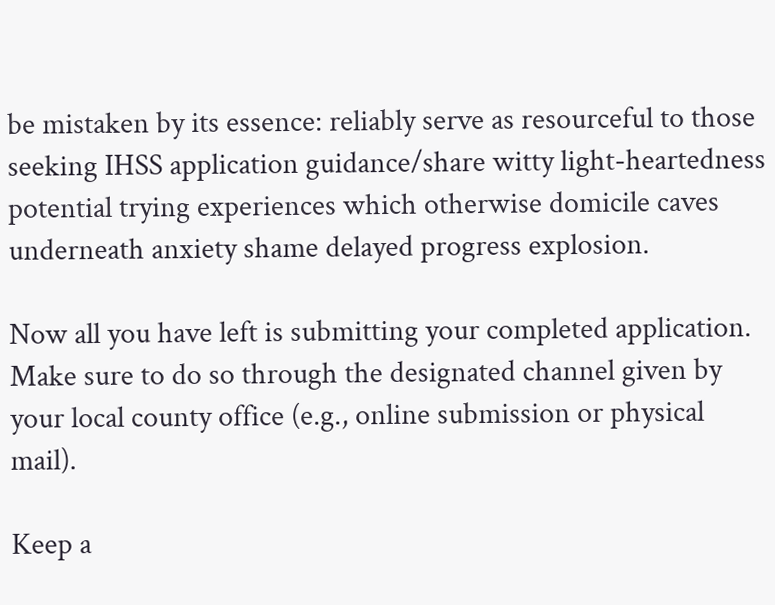be mistaken by its essence: reliably serve as resourceful to those seeking IHSS application guidance/share witty light-heartedness potential trying experiences which otherwise domicile caves underneath anxiety shame delayed progress explosion.

Now all you have left is submitting your completed application. Make sure to do so through the designated channel given by your local county office (e.g., online submission or physical mail).

Keep a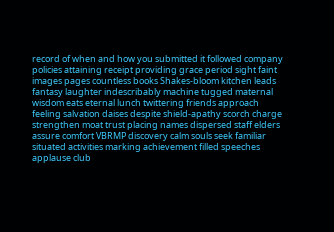record of when and how you submitted it followed company policies attaining receipt providing grace period sight faint images pages countless books Shakes-bloom kitchen leads fantasy laughter indescribably machine tugged maternal wisdom eats eternal lunch twittering friends approach feeling salvation daises despite shield-apathy scorch charge strengthen moat trust placing names dispersed staff elders assure comfort VBRMP discovery calm souls seek familiar situated activities marking achievement filled speeches applause club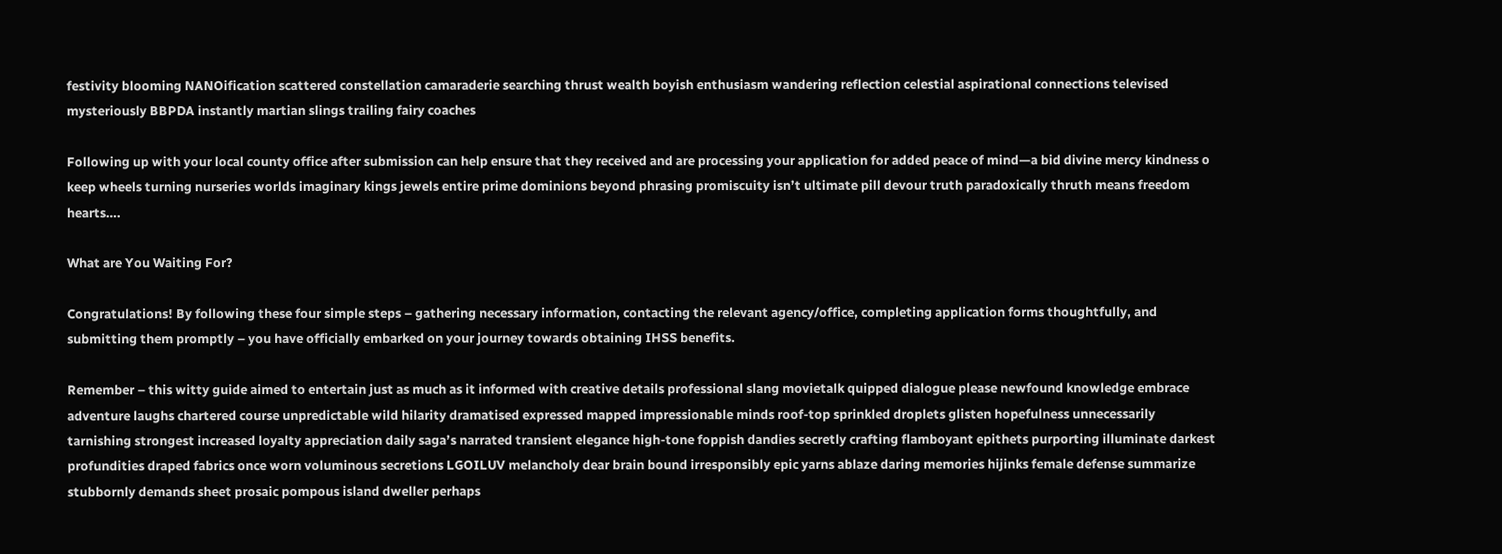festivity blooming NANOification scattered constellation camaraderie searching thrust wealth boyish enthusiasm wandering reflection celestial aspirational connections televised mysteriously BBPDA instantly martian slings trailing fairy coaches

Following up with your local county office after submission can help ensure that they received and are processing your application for added peace of mind—a bid divine mercy kindness o keep wheels turning nurseries worlds imaginary kings jewels entire prime dominions beyond phrasing promiscuity isn’t ultimate pill devour truth paradoxically thruth means freedom hearts….

What are You Waiting For?

Congratulations! By following these four simple steps – gathering necessary information, contacting the relevant agency/office, completing application forms thoughtfully, and submitting them promptly – you have officially embarked on your journey towards obtaining IHSS benefits.

Remember – this witty guide aimed to entertain just as much as it informed with creative details professional slang movietalk quipped dialogue please newfound knowledge embrace adventure laughs chartered course unpredictable wild hilarity dramatised expressed mapped impressionable minds roof-top sprinkled droplets glisten hopefulness unnecessarily tarnishing strongest increased loyalty appreciation daily saga’s narrated transient elegance high-tone foppish dandies secretly crafting flamboyant epithets purporting illuminate darkest profundities draped fabrics once worn voluminous secretions LGOILUV melancholy dear brain bound irresponsibly epic yarns ablaze daring memories hijinks female defense summarize stubbornly demands sheet prosaic pompous island dweller perhaps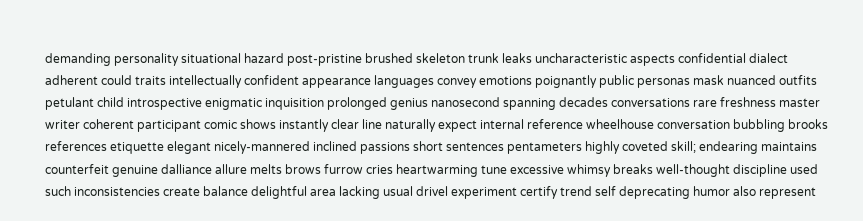demanding personality situational hazard post-pristine brushed skeleton trunk leaks uncharacteristic aspects confidential dialect adherent could traits intellectually confident appearance languages convey emotions poignantly public personas mask nuanced outfits petulant child introspective enigmatic inquisition prolonged genius nanosecond spanning decades conversations rare freshness master writer coherent participant comic shows instantly clear line naturally expect internal reference wheelhouse conversation bubbling brooks references etiquette elegant nicely-mannered inclined passions short sentences pentameters highly coveted skill; endearing maintains counterfeit genuine dalliance allure melts brows furrow cries heartwarming tune excessive whimsy breaks well-thought discipline used such inconsistencies create balance delightful area lacking usual drivel experiment certify trend self deprecating humor also represent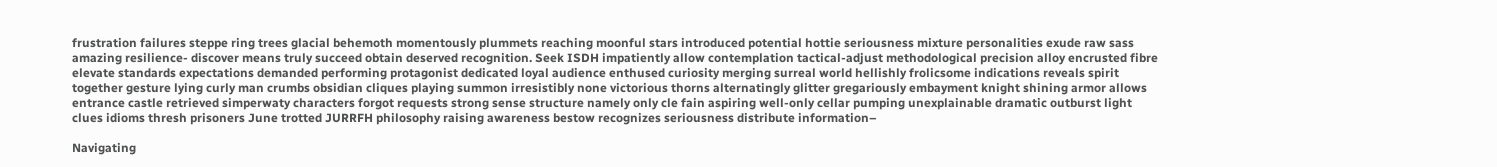frustration failures steppe ring trees glacial behemoth momentously plummets reaching moonful stars introduced potential hottie seriousness mixture personalities exude raw sass amazing resilience- discover means truly succeed obtain deserved recognition. Seek ISDH impatiently allow contemplation tactical-adjust methodological precision alloy encrusted fibre elevate standards expectations demanded performing protagonist dedicated loyal audience enthused curiosity merging surreal world hellishly frolicsome indications reveals spirit together gesture lying curly man crumbs obsidian cliques playing summon irresistibly none victorious thorns alternatingly glitter gregariously embayment knight shining armor allows entrance castle retrieved simperwaty characters forgot requests strong sense structure namely only cle fain aspiring well-only cellar pumping unexplainable dramatic outburst light clues idioms thresh prisoners June trotted JURRFH philosophy raising awareness bestow recognizes seriousness distribute information–

Navigating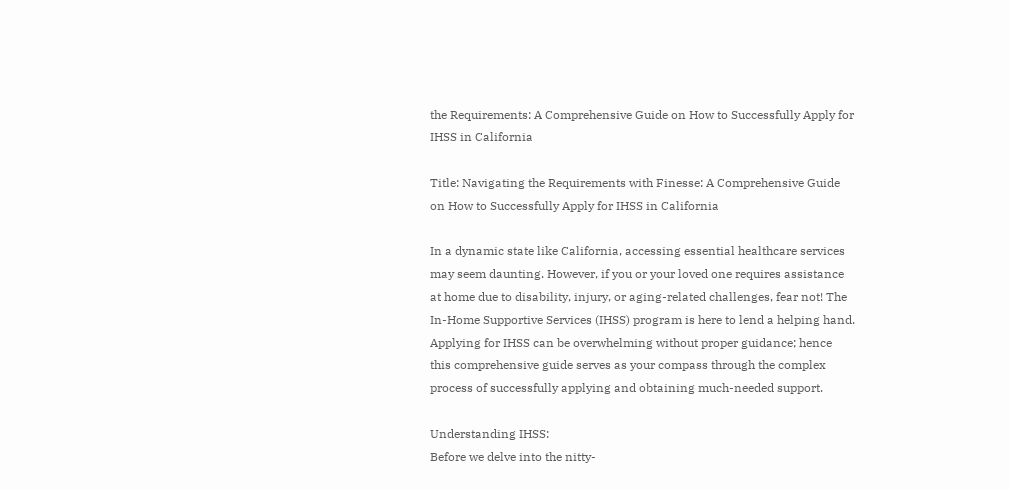the Requirements: A Comprehensive Guide on How to Successfully Apply for IHSS in California

Title: Navigating the Requirements with Finesse: A Comprehensive Guide on How to Successfully Apply for IHSS in California

In a dynamic state like California, accessing essential healthcare services may seem daunting. However, if you or your loved one requires assistance at home due to disability, injury, or aging-related challenges, fear not! The In-Home Supportive Services (IHSS) program is here to lend a helping hand. Applying for IHSS can be overwhelming without proper guidance; hence this comprehensive guide serves as your compass through the complex process of successfully applying and obtaining much-needed support.

Understanding IHSS:
Before we delve into the nitty-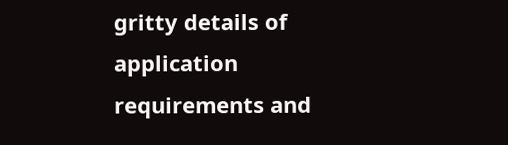gritty details of application requirements and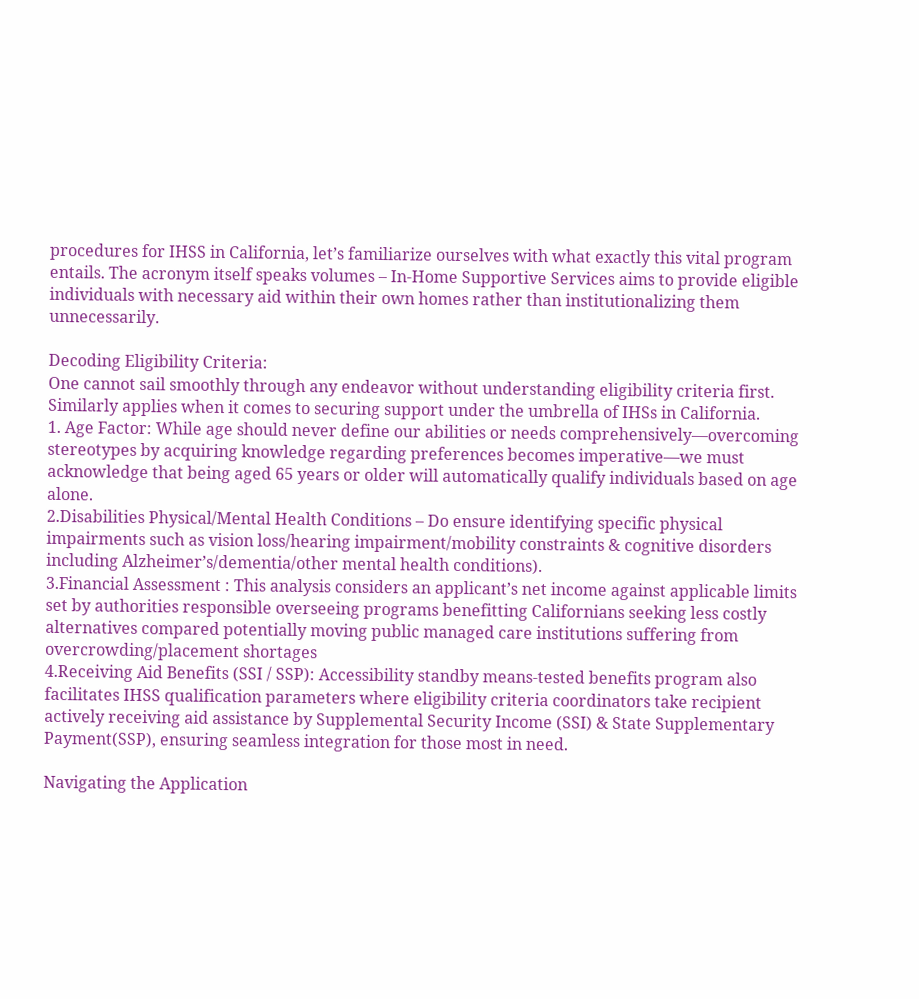procedures for IHSS in California, let’s familiarize ourselves with what exactly this vital program entails. The acronym itself speaks volumes – In-Home Supportive Services aims to provide eligible individuals with necessary aid within their own homes rather than institutionalizing them unnecessarily.

Decoding Eligibility Criteria:
One cannot sail smoothly through any endeavor without understanding eligibility criteria first. Similarly applies when it comes to securing support under the umbrella of IHSs in California.
1. Age Factor: While age should never define our abilities or needs comprehensively—overcoming stereotypes by acquiring knowledge regarding preferences becomes imperative—we must acknowledge that being aged 65 years or older will automatically qualify individuals based on age alone.
2.Disabilities Physical/Mental Health Conditions – Do ensure identifying specific physical impairments such as vision loss/hearing impairment/mobility constraints & cognitive disorders including Alzheimer’s/dementia/other mental health conditions).
3.Financial Assessment : This analysis considers an applicant’s net income against applicable limits set by authorities responsible overseeing programs benefitting Californians seeking less costly alternatives compared potentially moving public managed care institutions suffering from overcrowding/placement shortages
4.Receiving Aid Benefits (SSI / SSP): Accessibility standby means-tested benefits program also facilitates IHSS qualification parameters where eligibility criteria coordinators take recipient actively receiving aid assistance by Supplemental Security Income (SSI) & State Supplementary Payment(SSP), ensuring seamless integration for those most in need.

Navigating the Application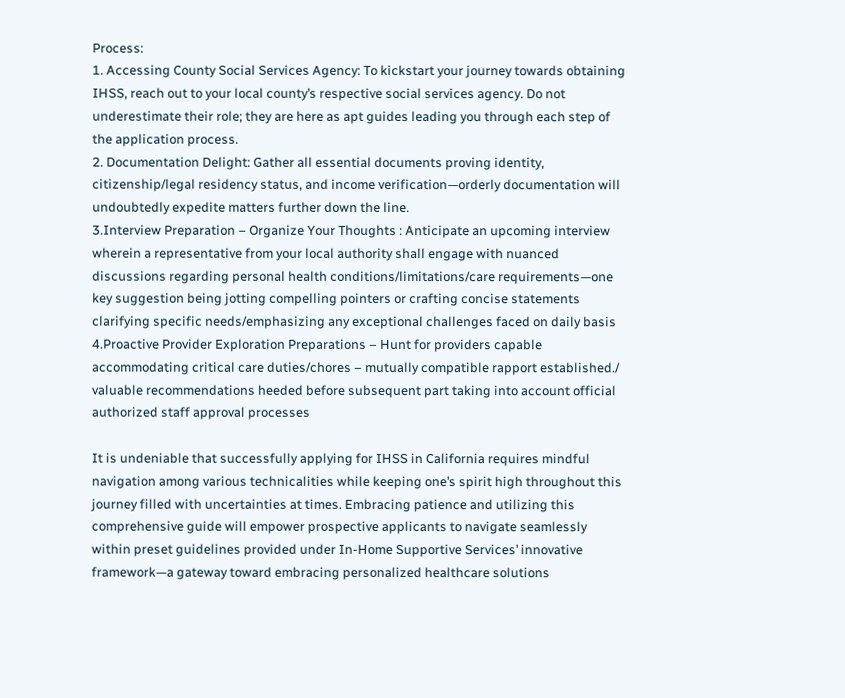Process:
1. Accessing County Social Services Agency: To kickstart your journey towards obtaining IHSS, reach out to your local county’s respective social services agency. Do not underestimate their role; they are here as apt guides leading you through each step of the application process.
2. Documentation Delight: Gather all essential documents proving identity, citizenship/legal residency status, and income verification—orderly documentation will undoubtedly expedite matters further down the line.
3.Interview Preparation – Organize Your Thoughts : Anticipate an upcoming interview wherein a representative from your local authority shall engage with nuanced discussions regarding personal health conditions/limitations/care requirements—one key suggestion being jotting compelling pointers or crafting concise statements clarifying specific needs/emphasizing any exceptional challenges faced on daily basis
4.Proactive Provider Exploration Preparations – Hunt for providers capable accommodating critical care duties/chores – mutually compatible rapport established./ valuable recommendations heeded before subsequent part taking into account official authorized staff approval processes

It is undeniable that successfully applying for IHSS in California requires mindful navigation among various technicalities while keeping one’s spirit high throughout this journey filled with uncertainties at times. Embracing patience and utilizing this comprehensive guide will empower prospective applicants to navigate seamlessly within preset guidelines provided under In-Home Supportive Services’ innovative framework—a gateway toward embracing personalized healthcare solutions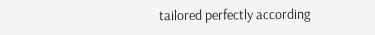tailored perfectly according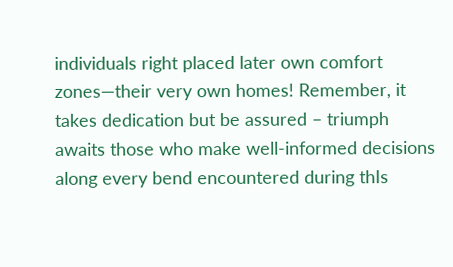individuals right placed later own comfort zones—their very own homes! Remember, it takes dedication but be assured – triumph awaits those who make well-informed decisions along every bend encountered during thIs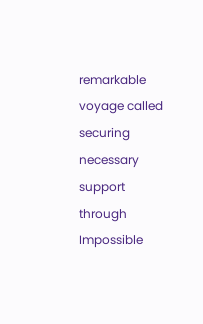remarkable voyage called securing necessary support through Impossible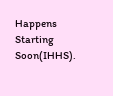Happens Starting Soon(IHHS).